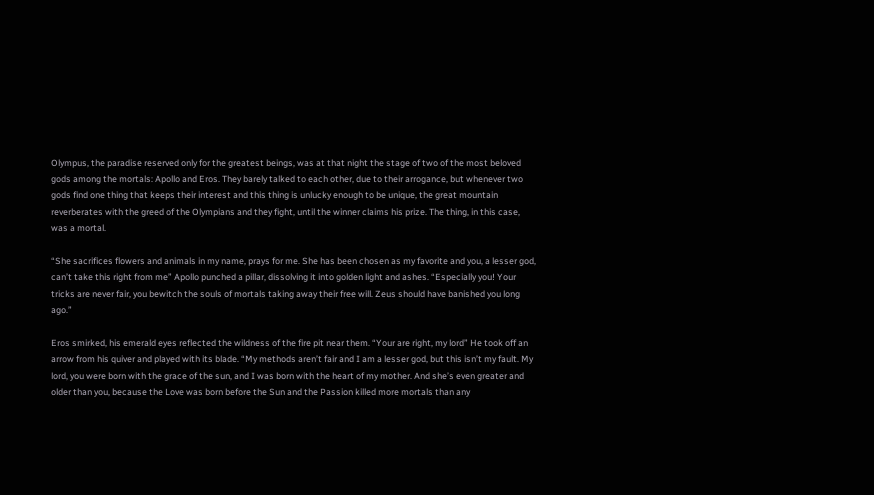Olympus, the paradise reserved only for the greatest beings, was at that night the stage of two of the most beloved gods among the mortals: Apollo and Eros. They barely talked to each other, due to their arrogance, but whenever two gods find one thing that keeps their interest and this thing is unlucky enough to be unique, the great mountain reverberates with the greed of the Olympians and they fight, until the winner claims his prize. The thing, in this case, was a mortal.

“She sacrifices flowers and animals in my name, prays for me. She has been chosen as my favorite and you, a lesser god, can’t take this right from me” Apollo punched a pillar, dissolving it into golden light and ashes. “Especially you! Your tricks are never fair, you bewitch the souls of mortals taking away their free will. Zeus should have banished you long ago.”

Eros smirked, his emerald eyes reflected the wildness of the fire pit near them. “Your are right, my lord” He took off an arrow from his quiver and played with its blade. “My methods aren’t fair and I am a lesser god, but this isn’t my fault. My lord, you were born with the grace of the sun, and I was born with the heart of my mother. And she’s even greater and older than you, because the Love was born before the Sun and the Passion killed more mortals than any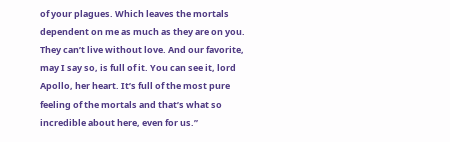of your plagues. Which leaves the mortals dependent on me as much as they are on you. They can’t live without love. And our favorite, may I say so, is full of it. You can see it, lord Apollo, her heart. It’s full of the most pure feeling of the mortals and that’s what so incredible about here, even for us.”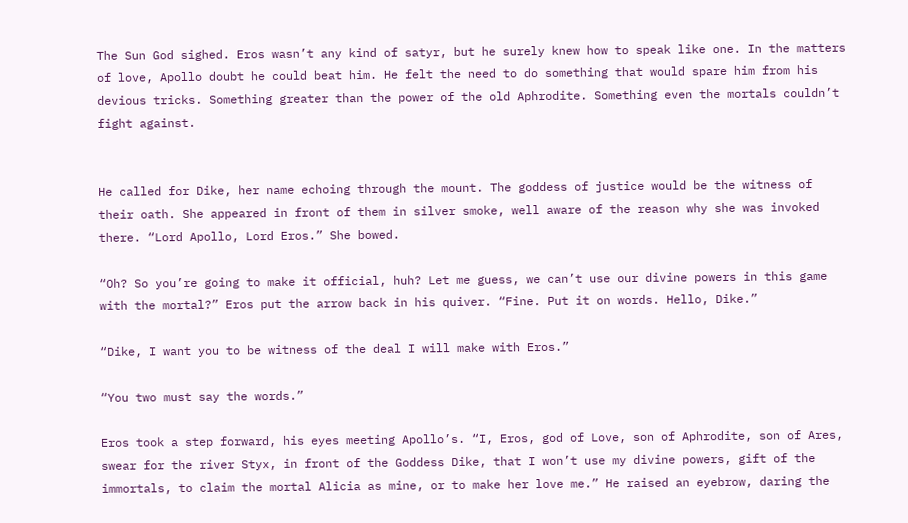The Sun God sighed. Eros wasn’t any kind of satyr, but he surely knew how to speak like one. In the matters of love, Apollo doubt he could beat him. He felt the need to do something that would spare him from his devious tricks. Something greater than the power of the old Aphrodite. Something even the mortals couldn’t fight against.


He called for Dike, her name echoing through the mount. The goddess of justice would be the witness of their oath. She appeared in front of them in silver smoke, well aware of the reason why she was invoked there. “Lord Apollo, Lord Eros.” She bowed.

“Oh? So you’re going to make it official, huh? Let me guess, we can’t use our divine powers in this game with the mortal?” Eros put the arrow back in his quiver. “Fine. Put it on words. Hello, Dike.”

“Dike, I want you to be witness of the deal I will make with Eros.”

“You two must say the words.”

Eros took a step forward, his eyes meeting Apollo’s. “I, Eros, god of Love, son of Aphrodite, son of Ares, swear for the river Styx, in front of the Goddess Dike, that I won’t use my divine powers, gift of the immortals, to claim the mortal Alicia as mine, or to make her love me.” He raised an eyebrow, daring the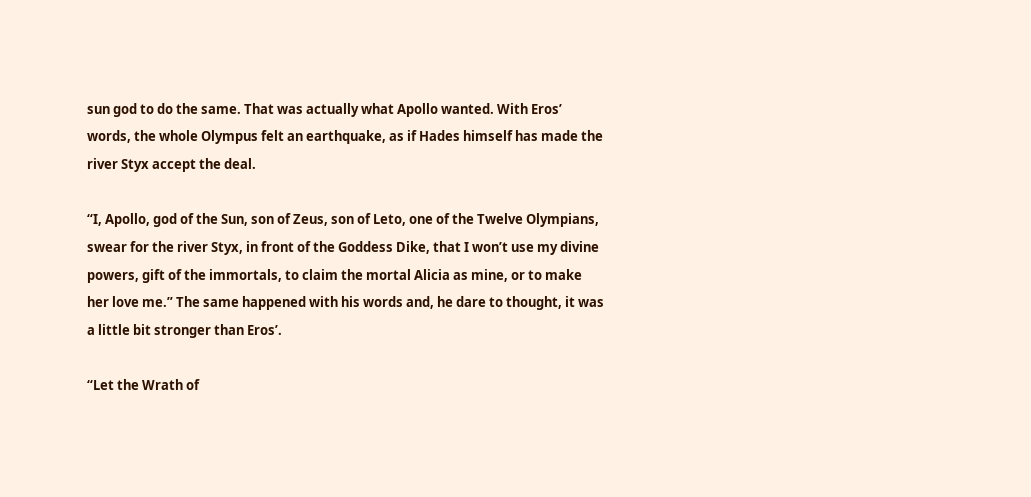sun god to do the same. That was actually what Apollo wanted. With Eros’ words, the whole Olympus felt an earthquake, as if Hades himself has made the river Styx accept the deal.

“I, Apollo, god of the Sun, son of Zeus, son of Leto, one of the Twelve Olympians, swear for the river Styx, in front of the Goddess Dike, that I won’t use my divine powers, gift of the immortals, to claim the mortal Alicia as mine, or to make her love me.” The same happened with his words and, he dare to thought, it was a little bit stronger than Eros’.

“Let the Wrath of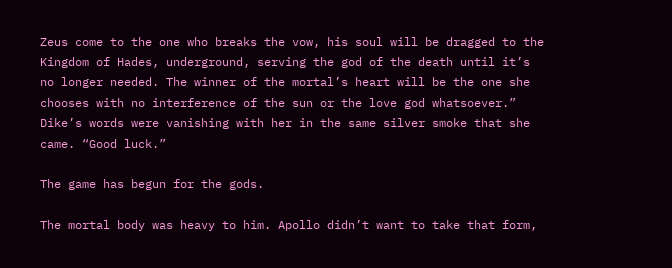Zeus come to the one who breaks the vow, his soul will be dragged to the Kingdom of Hades, underground, serving the god of the death until it’s no longer needed. The winner of the mortal’s heart will be the one she chooses with no interference of the sun or the love god whatsoever.” Dike’s words were vanishing with her in the same silver smoke that she came. “Good luck.”

The game has begun for the gods.

The mortal body was heavy to him. Apollo didn’t want to take that form,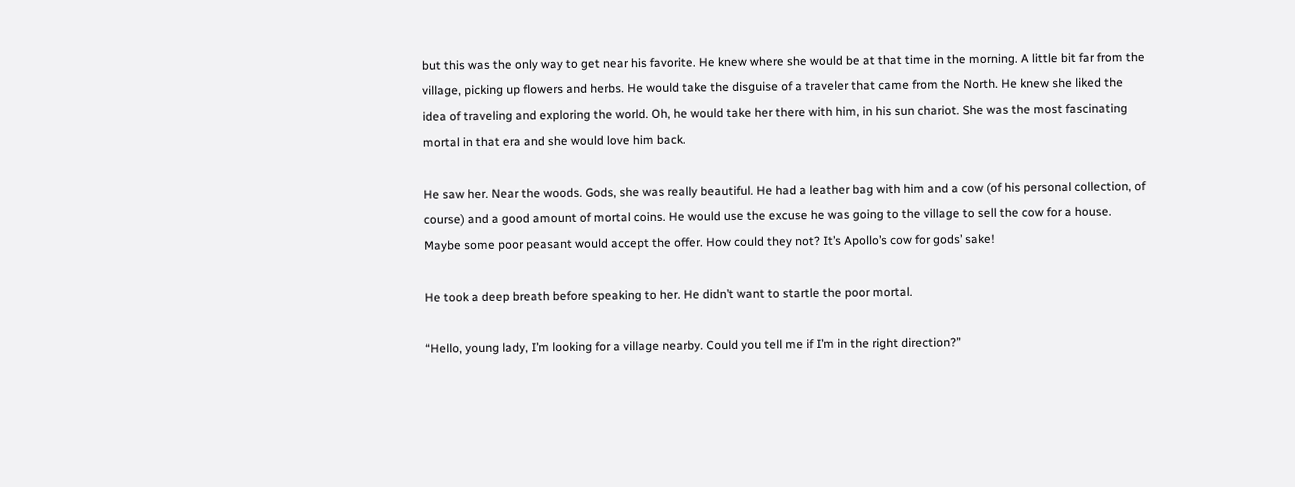but this was the only way to get near his favorite. He knew where she would be at that time in the morning. A little bit far from the village, picking up flowers and herbs. He would take the disguise of a traveler that came from the North. He knew she liked the idea of traveling and exploring the world. Oh, he would take her there with him, in his sun chariot. She was the most fascinating mortal in that era and she would love him back.

He saw her. Near the woods. Gods, she was really beautiful. He had a leather bag with him and a cow (of his personal collection, of course) and a good amount of mortal coins. He would use the excuse he was going to the village to sell the cow for a house. Maybe some poor peasant would accept the offer. How could they not? It’s Apollo’s cow for gods’ sake!

He took a deep breath before speaking to her. He didn’t want to startle the poor mortal.

“Hello, young lady, I’m looking for a village nearby. Could you tell me if I’m in the right direction?”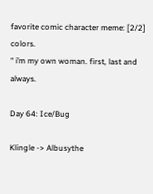favorite comic character meme: [2/2] colors.
“ i’m my own woman. first, last and always.

Day 64: Ice/Bug

Klingle -> Albusythe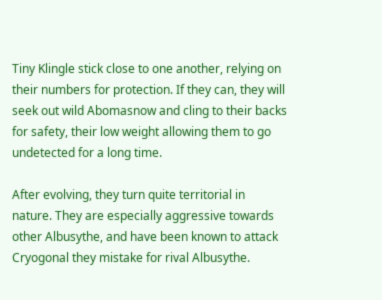Tiny Klingle stick close to one another, relying on their numbers for protection. If they can, they will seek out wild Abomasnow and cling to their backs for safety, their low weight allowing them to go undetected for a long time.

After evolving, they turn quite territorial in nature. They are especially aggressive towards other Albusythe, and have been known to attack Cryogonal they mistake for rival Albusythe.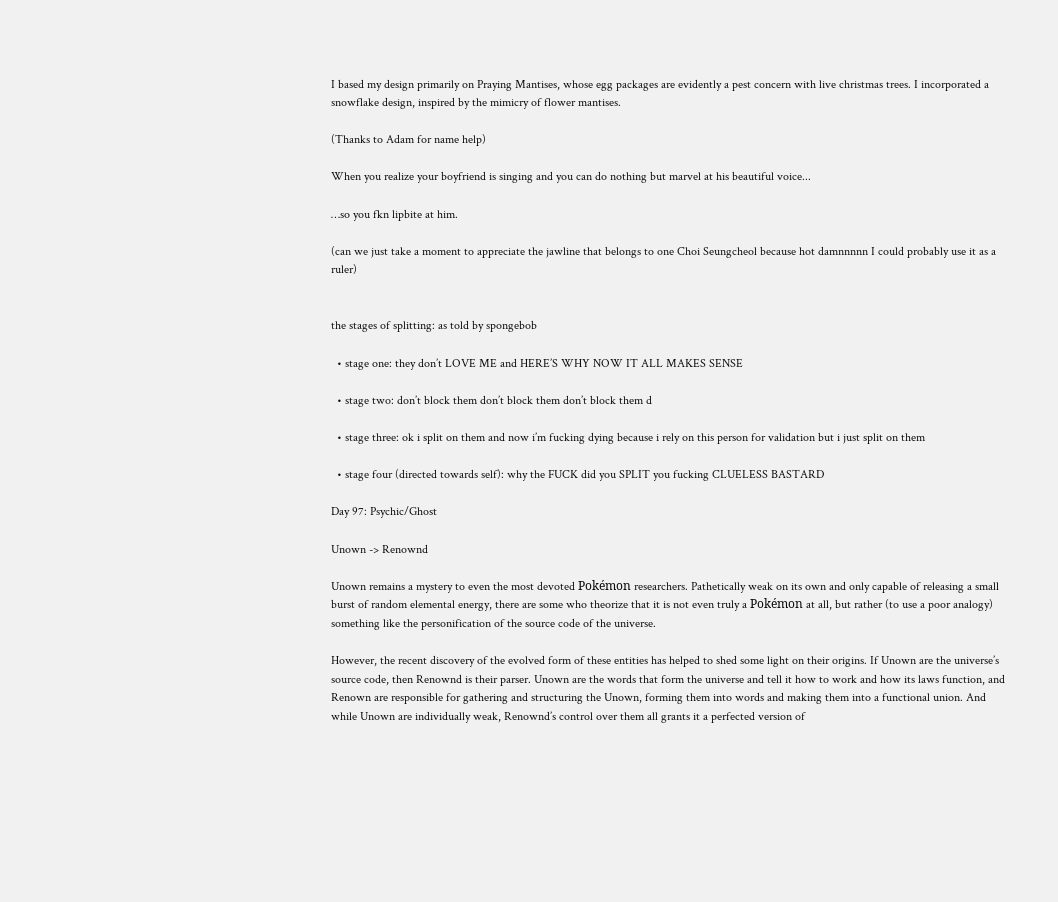I based my design primarily on Praying Mantises, whose egg packages are evidently a pest concern with live christmas trees. I incorporated a snowflake design, inspired by the mimicry of flower mantises.

(Thanks to Adam for name help)

When you realize your boyfriend is singing and you can do nothing but marvel at his beautiful voice...

…so you fkn lipbite at him.

(can we just take a moment to appreciate the jawline that belongs to one Choi Seungcheol because hot damnnnnn I could probably use it as a ruler)


the stages of splitting: as told by spongebob

  • stage one: they don’t LOVE ME and HERE’S WHY NOW IT ALL MAKES SENSE

  • stage two: don’t block them don’t block them don’t block them d

  • stage three: ok i split on them and now i’m fucking dying because i rely on this person for validation but i just split on them

  • stage four (directed towards self): why the FUCK did you SPLIT you fucking CLUELESS BASTARD

Day 97: Psychic/Ghost

Unown -> Renownd

Unown remains a mystery to even the most devoted Pokémon researchers. Pathetically weak on its own and only capable of releasing a small burst of random elemental energy, there are some who theorize that it is not even truly a Pokémon at all, but rather (to use a poor analogy) something like the personification of the source code of the universe.

However, the recent discovery of the evolved form of these entities has helped to shed some light on their origins. If Unown are the universe’s source code, then Renownd is their parser. Unown are the words that form the universe and tell it how to work and how its laws function, and Renown are responsible for gathering and structuring the Unown, forming them into words and making them into a functional union. And while Unown are individually weak, Renownd’s control over them all grants it a perfected version of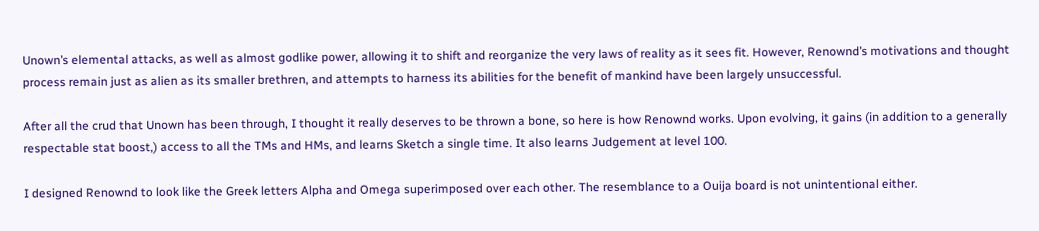Unown’s elemental attacks, as well as almost godlike power, allowing it to shift and reorganize the very laws of reality as it sees fit. However, Renownd’s motivations and thought process remain just as alien as its smaller brethren, and attempts to harness its abilities for the benefit of mankind have been largely unsuccessful.

After all the crud that Unown has been through, I thought it really deserves to be thrown a bone, so here is how Renownd works. Upon evolving, it gains (in addition to a generally respectable stat boost,) access to all the TMs and HMs, and learns Sketch a single time. It also learns Judgement at level 100.

I designed Renownd to look like the Greek letters Alpha and Omega superimposed over each other. The resemblance to a Ouija board is not unintentional either.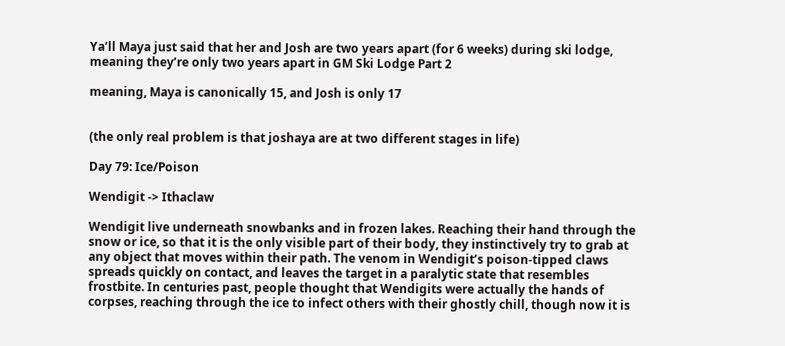Ya’ll Maya just said that her and Josh are two years apart (for 6 weeks) during ski lodge, meaning they’re only two years apart in GM Ski Lodge Part 2

meaning, Maya is canonically 15, and Josh is only 17


(the only real problem is that joshaya are at two different stages in life)

Day 79: Ice/Poison

Wendigit -> Ithaclaw

Wendigit live underneath snowbanks and in frozen lakes. Reaching their hand through the snow or ice, so that it is the only visible part of their body, they instinctively try to grab at any object that moves within their path. The venom in Wendigit’s poison-tipped claws spreads quickly on contact, and leaves the target in a paralytic state that resembles frostbite. In centuries past, people thought that Wendigits were actually the hands of corpses, reaching through the ice to infect others with their ghostly chill, though now it is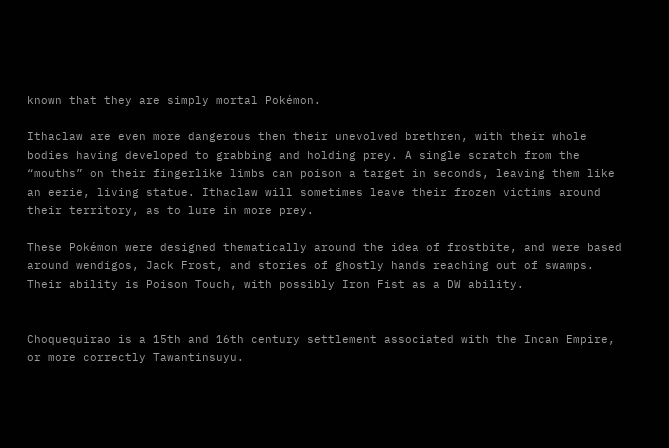known that they are simply mortal Pokémon.

Ithaclaw are even more dangerous then their unevolved brethren, with their whole bodies having developed to grabbing and holding prey. A single scratch from the “mouths” on their fingerlike limbs can poison a target in seconds, leaving them like an eerie, living statue. Ithaclaw will sometimes leave their frozen victims around their territory, as to lure in more prey.

These Pokémon were designed thematically around the idea of frostbite, and were based around wendigos, Jack Frost, and stories of ghostly hands reaching out of swamps. Their ability is Poison Touch, with possibly Iron Fist as a DW ability.


Choquequirao is a 15th and 16th century settlement associated with the Incan Empire, or more correctly Tawantinsuyu.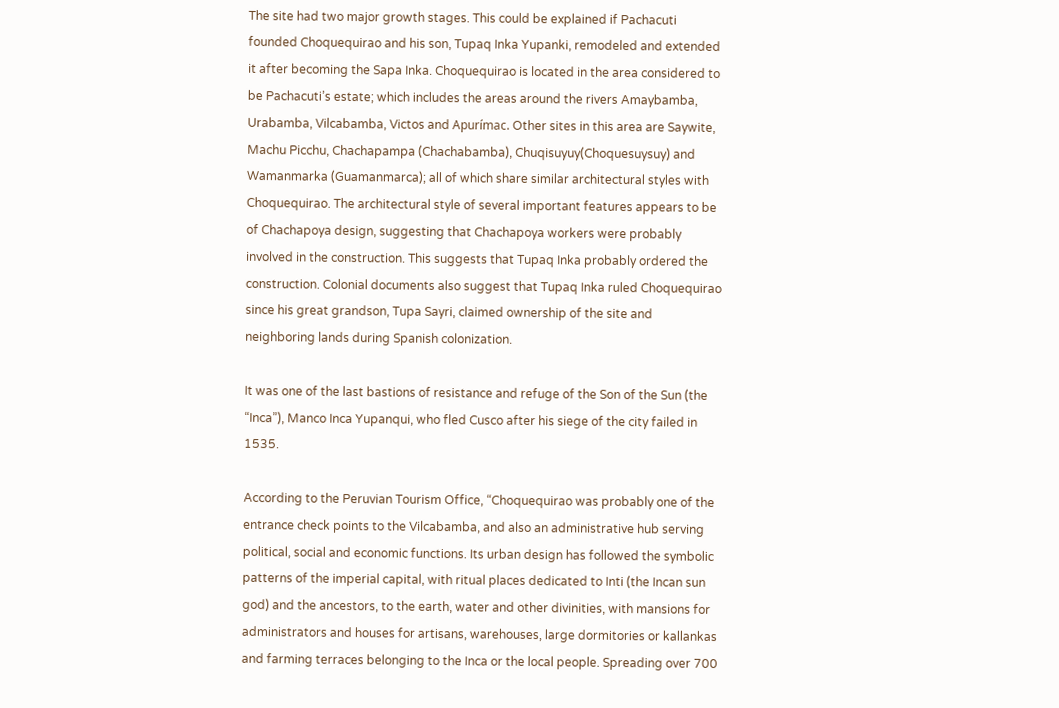The site had two major growth stages. This could be explained if Pachacuti founded Choquequirao and his son, Tupaq Inka Yupanki, remodeled and extended it after becoming the Sapa Inka. Choquequirao is located in the area considered to be Pachacuti’s estate; which includes the areas around the rivers Amaybamba, Urabamba, Vilcabamba, Victos and Apurímac. Other sites in this area are Saywite, Machu Picchu, Chachapampa (Chachabamba), Chuqisuyuy(Choquesuysuy) and Wamanmarka (Guamanmarca); all of which share similar architectural styles with Choquequirao. The architectural style of several important features appears to be of Chachapoya design, suggesting that Chachapoya workers were probably involved in the construction. This suggests that Tupaq Inka probably ordered the construction. Colonial documents also suggest that Tupaq Inka ruled Choquequirao since his great grandson, Tupa Sayri, claimed ownership of the site and neighboring lands during Spanish colonization.

It was one of the last bastions of resistance and refuge of the Son of the Sun (the “Inca”), Manco Inca Yupanqui, who fled Cusco after his siege of the city failed in 1535.

According to the Peruvian Tourism Office, “Choquequirao was probably one of the entrance check points to the Vilcabamba, and also an administrative hub serving political, social and economic functions. Its urban design has followed the symbolic patterns of the imperial capital, with ritual places dedicated to Inti (the Incan sun god) and the ancestors, to the earth, water and other divinities, with mansions for administrators and houses for artisans, warehouses, large dormitories or kallankas and farming terraces belonging to the Inca or the local people. Spreading over 700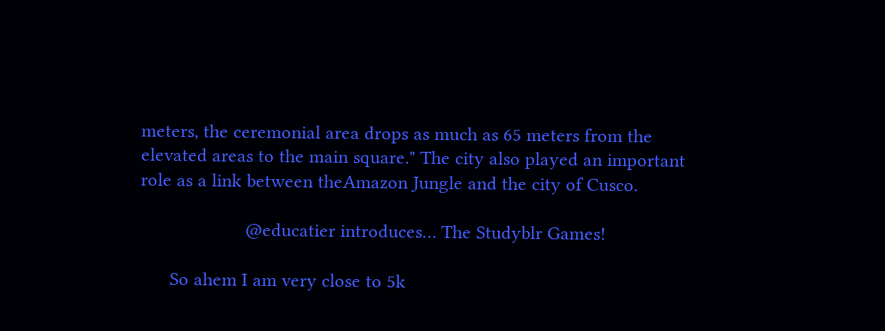meters, the ceremonial area drops as much as 65 meters from the elevated areas to the main square." The city also played an important role as a link between theAmazon Jungle and the city of Cusco.

                     @educatier introduces… The Studyblr Games!

      So ahem I am very close to 5k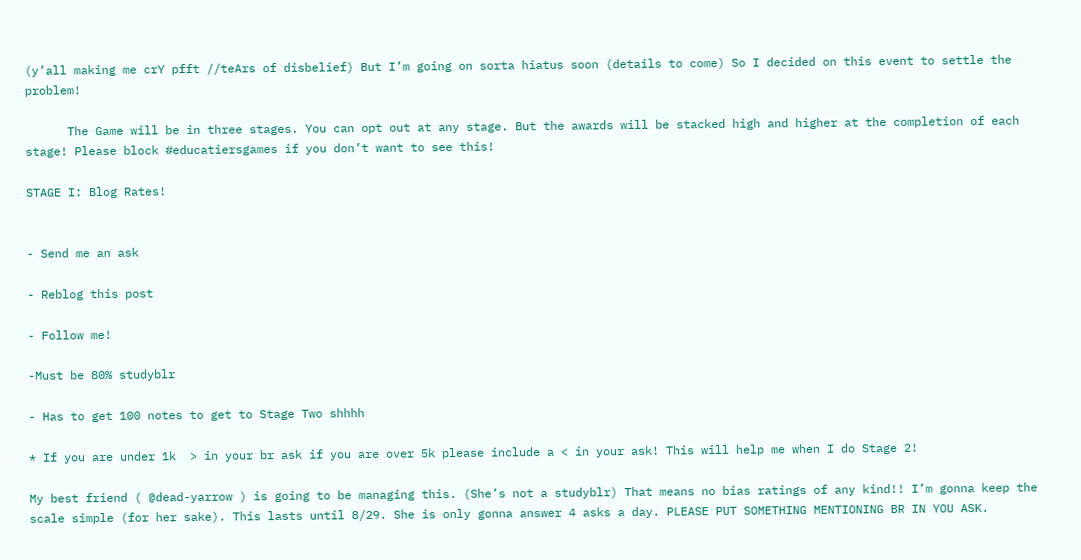(y’all making me crY pfft //teArs of disbelief) But I’m going on sorta hiatus soon (details to come) So I decided on this event to settle the problem!

      The Game will be in three stages. You can opt out at any stage. But the awards will be stacked high and higher at the completion of each stage! Please block #educatiersgames if you don’t want to see this!

STAGE I: Blog Rates!


- Send me an ask

- Reblog this post

- Follow me!

-Must be 80% studyblr

- Has to get 100 notes to get to Stage Two shhhh

* If you are under 1k  > in your br ask if you are over 5k please include a < in your ask! This will help me when I do Stage 2!

My best friend ( @dead-yarrow ) is going to be managing this. (She’s not a studyblr) That means no bias ratings of any kind!! I’m gonna keep the scale simple (for her sake). This lasts until 8/29. She is only gonna answer 4 asks a day. PLEASE PUT SOMETHING MENTIONING BR IN YOU ASK.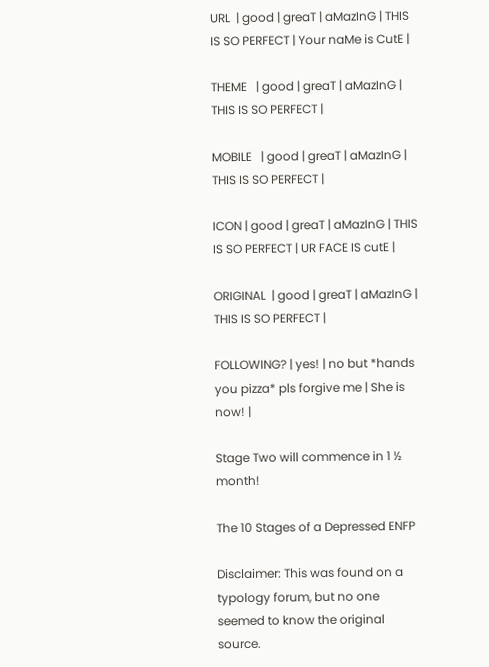URL  | good | greaT | aMazInG | THIS IS SO PERFECT | Your naMe is CutE |

THEME   | good | greaT | aMazInG | THIS IS SO PERFECT |

MOBILE   | good | greaT | aMazInG | THIS IS SO PERFECT |

ICON | good | greaT | aMazInG | THIS IS SO PERFECT | UR FACE IS cutE |

ORIGINAL  | good | greaT | aMazInG | THIS IS SO PERFECT |

FOLLOWING? | yes! | no but *hands you pizza* pls forgive me | She is now! |

Stage Two will commence in 1 ½ month!

The 10 Stages of a Depressed ENFP

Disclaimer: This was found on a typology forum, but no one seemed to know the original source.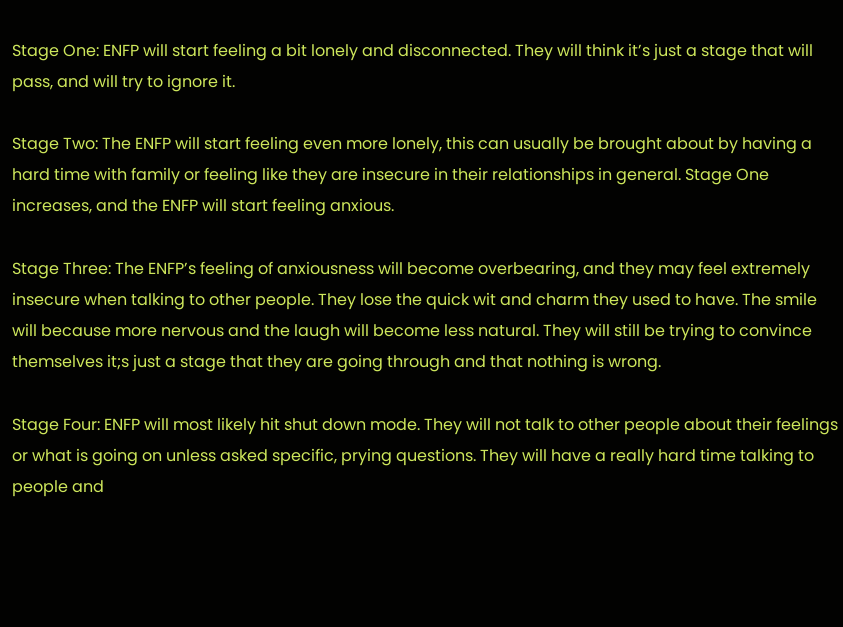Stage One: ENFP will start feeling a bit lonely and disconnected. They will think it’s just a stage that will pass, and will try to ignore it.

Stage Two: The ENFP will start feeling even more lonely, this can usually be brought about by having a hard time with family or feeling like they are insecure in their relationships in general. Stage One increases, and the ENFP will start feeling anxious.

Stage Three: The ENFP’s feeling of anxiousness will become overbearing, and they may feel extremely insecure when talking to other people. They lose the quick wit and charm they used to have. The smile will because more nervous and the laugh will become less natural. They will still be trying to convince themselves it;s just a stage that they are going through and that nothing is wrong.

Stage Four: ENFP will most likely hit shut down mode. They will not talk to other people about their feelings or what is going on unless asked specific, prying questions. They will have a really hard time talking to people and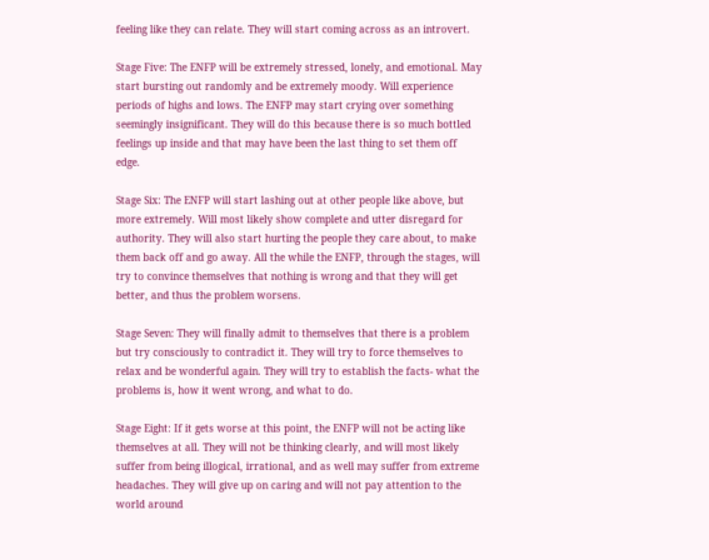feeling like they can relate. They will start coming across as an introvert.

Stage Five: The ENFP will be extremely stressed, lonely, and emotional. May start bursting out randomly and be extremely moody. Will experience periods of highs and lows. The ENFP may start crying over something seemingly insignificant. They will do this because there is so much bottled feelings up inside and that may have been the last thing to set them off edge.

Stage Six: The ENFP will start lashing out at other people like above, but more extremely. Will most likely show complete and utter disregard for authority. They will also start hurting the people they care about, to make them back off and go away. All the while the ENFP, through the stages, will try to convince themselves that nothing is wrong and that they will get better, and thus the problem worsens.

Stage Seven: They will finally admit to themselves that there is a problem but try consciously to contradict it. They will try to force themselves to relax and be wonderful again. They will try to establish the facts- what the problems is, how it went wrong, and what to do.

Stage Eight: If it gets worse at this point, the ENFP will not be acting like themselves at all. They will not be thinking clearly, and will most likely suffer from being illogical, irrational, and as well may suffer from extreme headaches. They will give up on caring and will not pay attention to the world around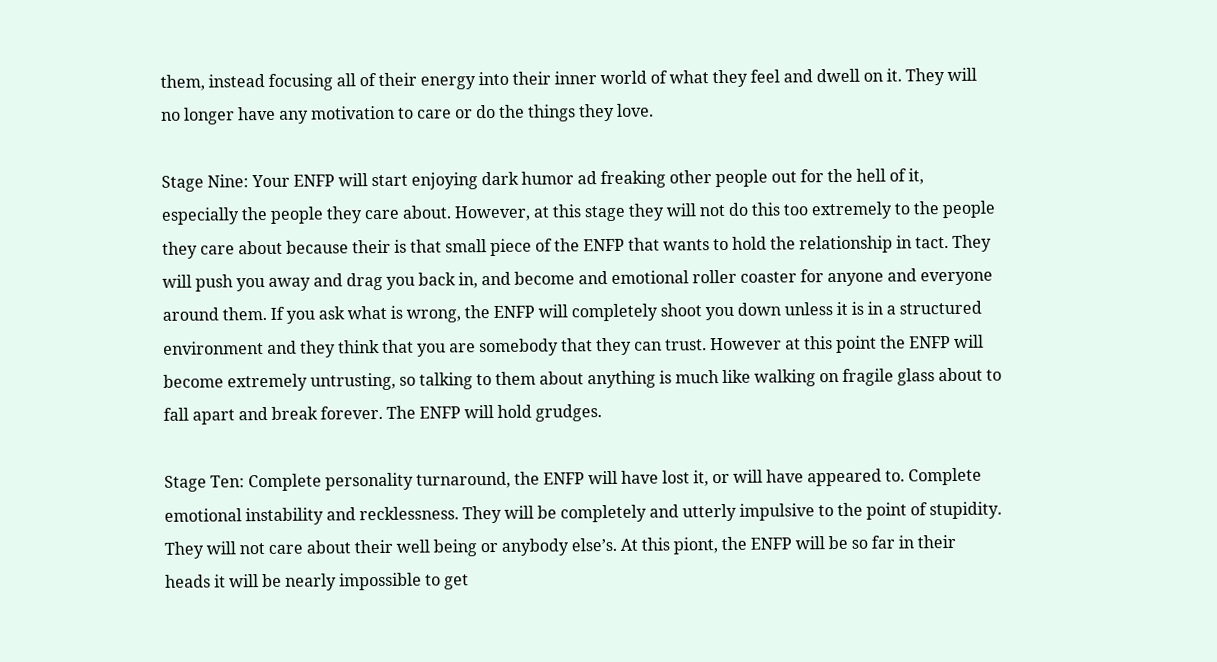them, instead focusing all of their energy into their inner world of what they feel and dwell on it. They will no longer have any motivation to care or do the things they love.

Stage Nine: Your ENFP will start enjoying dark humor ad freaking other people out for the hell of it, especially the people they care about. However, at this stage they will not do this too extremely to the people they care about because their is that small piece of the ENFP that wants to hold the relationship in tact. They will push you away and drag you back in, and become and emotional roller coaster for anyone and everyone around them. If you ask what is wrong, the ENFP will completely shoot you down unless it is in a structured environment and they think that you are somebody that they can trust. However at this point the ENFP will become extremely untrusting, so talking to them about anything is much like walking on fragile glass about to fall apart and break forever. The ENFP will hold grudges.

Stage Ten: Complete personality turnaround, the ENFP will have lost it, or will have appeared to. Complete emotional instability and recklessness. They will be completely and utterly impulsive to the point of stupidity. They will not care about their well being or anybody else’s. At this piont, the ENFP will be so far in their heads it will be nearly impossible to get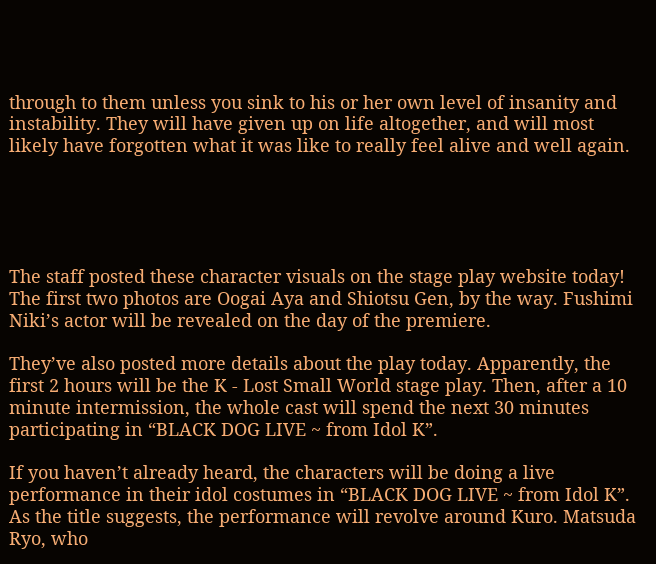through to them unless you sink to his or her own level of insanity and instability. They will have given up on life altogether, and will most likely have forgotten what it was like to really feel alive and well again.





The staff posted these character visuals on the stage play website today! The first two photos are Oogai Aya and Shiotsu Gen, by the way. Fushimi Niki’s actor will be revealed on the day of the premiere.

They’ve also posted more details about the play today. Apparently, the first 2 hours will be the K - Lost Small World stage play. Then, after a 10 minute intermission, the whole cast will spend the next 30 minutes participating in “BLACK DOG LIVE ~ from Idol K”.

If you haven’t already heard, the characters will be doing a live performance in their idol costumes in “BLACK DOG LIVE ~ from Idol K”. As the title suggests, the performance will revolve around Kuro. Matsuda Ryo, who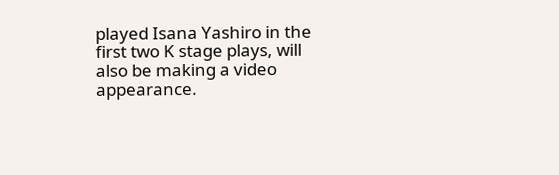played Isana Yashiro in the first two K stage plays, will also be making a video appearance.